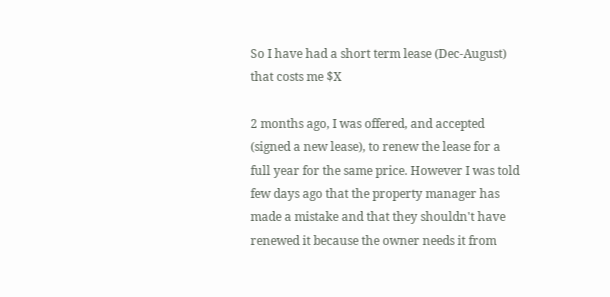So I have had a short term lease (Dec-August) that costs me $X

2 months ago, I was offered, and accepted (signed a new lease), to renew the lease for a full year for the same price. However I was told few days ago that the property manager has made a mistake and that they shouldn't have renewed it because the owner needs it from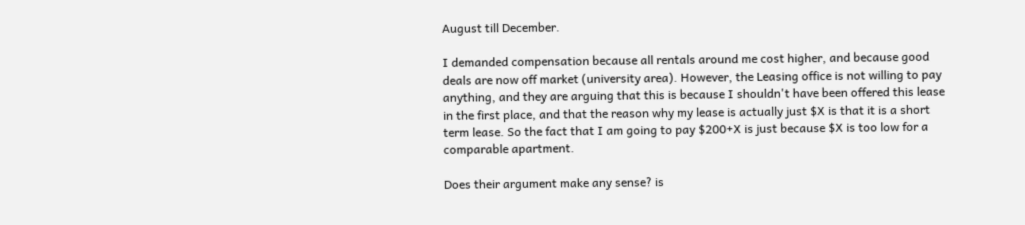August till December.

I demanded compensation because all rentals around me cost higher, and because good deals are now off market (university area). However, the Leasing office is not willing to pay anything, and they are arguing that this is because I shouldn't have been offered this lease in the first place, and that the reason why my lease is actually just $X is that it is a short term lease. So the fact that I am going to pay $200+X is just because $X is too low for a comparable apartment.

Does their argument make any sense? is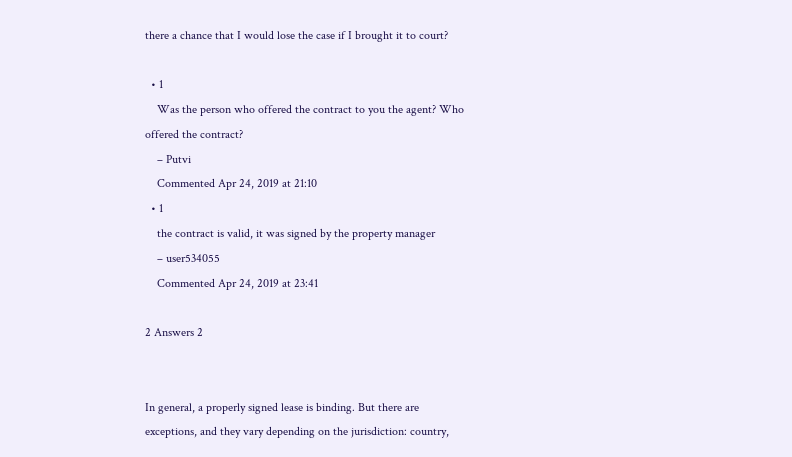there a chance that I would lose the case if I brought it to court?

  • 1
    Was the person who offered the contract to you the agent? Who offered the contract?
    – Putvi
    Commented Apr 24, 2019 at 21:10
  • 1
    the contract is valid, it was signed by the property manager
    – user534055
    Commented Apr 24, 2019 at 23:41

2 Answers 2


In general, a properly signed lease is binding. But there are exceptions, and they vary depending on the jurisdiction: country,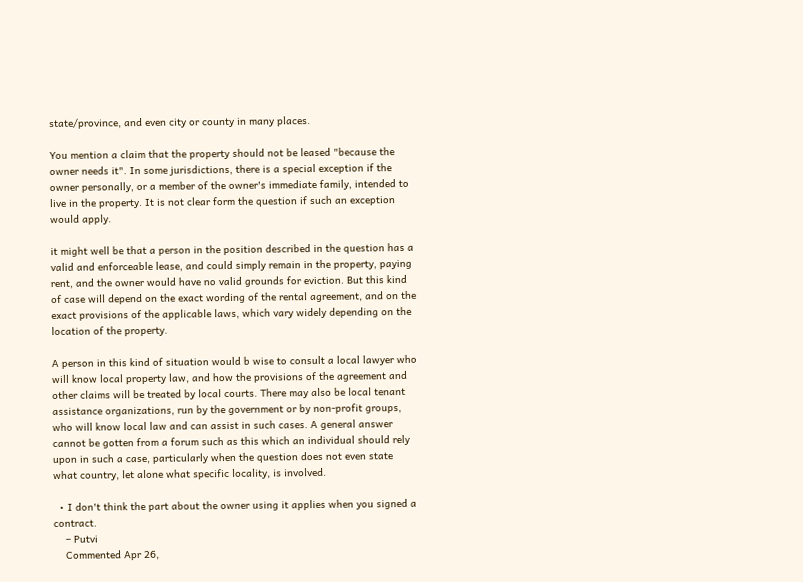state/province, and even city or county in many places.

You mention a claim that the property should not be leased "because the owner needs it". In some jurisdictions, there is a special exception if the owner personally, or a member of the owner's immediate family, intended to live in the property. It is not clear form the question if such an exception would apply.

it might well be that a person in the position described in the question has a valid and enforceable lease, and could simply remain in the property, paying rent, and the owner would have no valid grounds for eviction. But this kind of case will depend on the exact wording of the rental agreement, and on the exact provisions of the applicable laws, which vary widely depending on the location of the property.

A person in this kind of situation would b wise to consult a local lawyer who will know local property law, and how the provisions of the agreement and other claims will be treated by local courts. There may also be local tenant assistance organizations, run by the government or by non-profit groups, who will know local law and can assist in such cases. A general answer cannot be gotten from a forum such as this which an individual should rely upon in such a case, particularly when the question does not even state what country, let alone what specific locality, is involved.

  • I don't think the part about the owner using it applies when you signed a contract.
    – Putvi
    Commented Apr 26,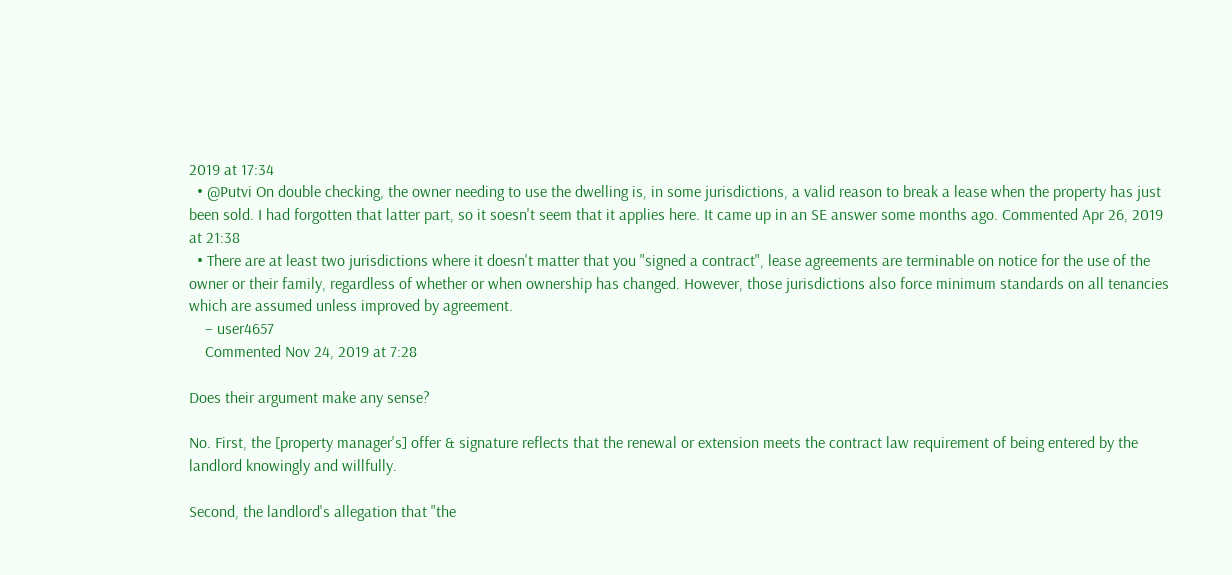2019 at 17:34
  • @Putvi On double checking, the owner needing to use the dwelling is, in some jurisdictions, a valid reason to break a lease when the property has just been sold. I had forgotten that latter part, so it soesn't seem that it applies here. It came up in an SE answer some months ago. Commented Apr 26, 2019 at 21:38
  • There are at least two jurisdictions where it doesn't matter that you "signed a contract", lease agreements are terminable on notice for the use of the owner or their family, regardless of whether or when ownership has changed. However, those jurisdictions also force minimum standards on all tenancies which are assumed unless improved by agreement.
    – user4657
    Commented Nov 24, 2019 at 7:28

Does their argument make any sense?

No. First, the [property manager's] offer & signature reflects that the renewal or extension meets the contract law requirement of being entered by the landlord knowingly and willfully.

Second, the landlord's allegation that "the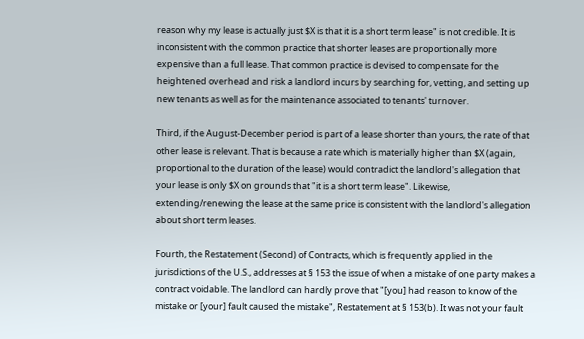reason why my lease is actually just $X is that it is a short term lease" is not credible. It is inconsistent with the common practice that shorter leases are proportionally more expensive than a full lease. That common practice is devised to compensate for the heightened overhead and risk a landlord incurs by searching for, vetting, and setting up new tenants as well as for the maintenance associated to tenants' turnover.

Third, if the August-December period is part of a lease shorter than yours, the rate of that other lease is relevant. That is because a rate which is materially higher than $X (again, proportional to the duration of the lease) would contradict the landlord's allegation that your lease is only $X on grounds that "it is a short term lease". Likewise, extending/renewing the lease at the same price is consistent with the landlord's allegation about short term leases.

Fourth, the Restatement (Second) of Contracts, which is frequently applied in the jurisdictions of the U.S., addresses at § 153 the issue of when a mistake of one party makes a contract voidable. The landlord can hardly prove that "[you] had reason to know of the mistake or [your] fault caused the mistake", Restatement at § 153(b). It was not your fault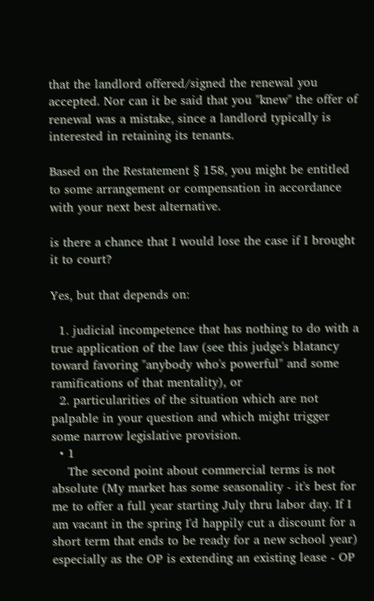that the landlord offered/signed the renewal you accepted. Nor can it be said that you "knew" the offer of renewal was a mistake, since a landlord typically is interested in retaining its tenants.

Based on the Restatement § 158, you might be entitled to some arrangement or compensation in accordance with your next best alternative.

is there a chance that I would lose the case if I brought it to court?

Yes, but that depends on:

  1. judicial incompetence that has nothing to do with a true application of the law (see this judge's blatancy toward favoring "anybody who's powerful" and some ramifications of that mentality), or
  2. particularities of the situation which are not palpable in your question and which might trigger some narrow legislative provision.
  • 1
    The second point about commercial terms is not absolute (My market has some seasonality - it's best for me to offer a full year starting July thru labor day. If I am vacant in the spring I'd happily cut a discount for a short term that ends to be ready for a new school year) especially as the OP is extending an existing lease - OP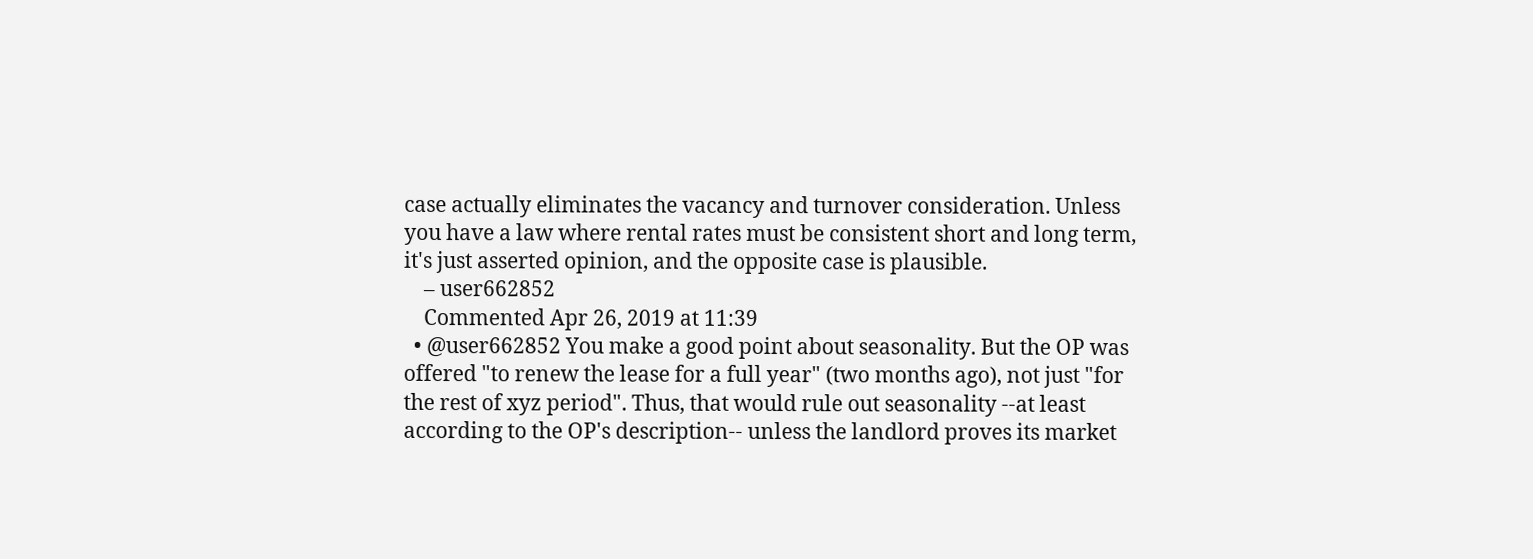case actually eliminates the vacancy and turnover consideration. Unless you have a law where rental rates must be consistent short and long term, it's just asserted opinion, and the opposite case is plausible.
    – user662852
    Commented Apr 26, 2019 at 11:39
  • @user662852 You make a good point about seasonality. But the OP was offered "to renew the lease for a full year" (two months ago), not just "for the rest of xyz period". Thus, that would rule out seasonality --at least according to the OP's description-- unless the landlord proves its market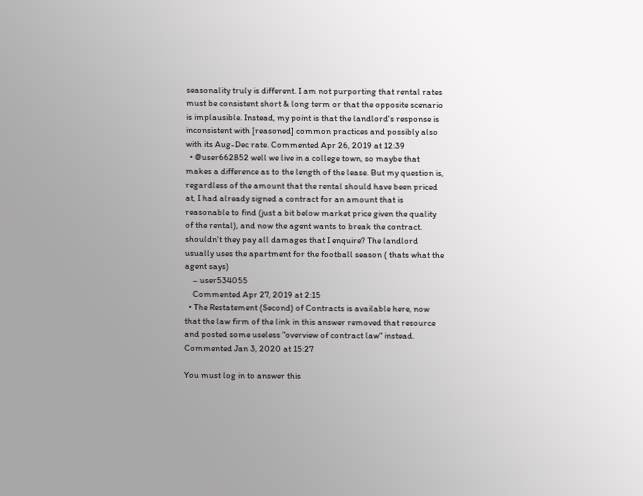seasonality truly is different. I am not purporting that rental rates must be consistent short & long term or that the opposite scenario is implausible. Instead, my point is that the landlord's response is inconsistent with [reasoned] common practices and possibly also with its Aug-Dec rate. Commented Apr 26, 2019 at 12:39
  • @user662852 well we live in a college town, so maybe that makes a difference as to the length of the lease. But my question is, regardless of the amount that the rental should have been priced at, I had already signed a contract for an amount that is reasonable to find (just a bit below market price given the quality of the rental), and now the agent wants to break the contract. shouldn't they pay all damages that I enquire? The landlord usually uses the apartment for the football season ( thats what the agent says)
    – user534055
    Commented Apr 27, 2019 at 2:15
  • The Restatement (Second) of Contracts is available here, now that the law firm of the link in this answer removed that resource and posted some useless "overview of contract law" instead. Commented Jan 3, 2020 at 15:27

You must log in to answer this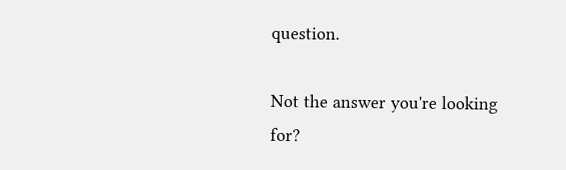question.

Not the answer you're looking for?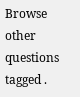Browse other questions tagged .